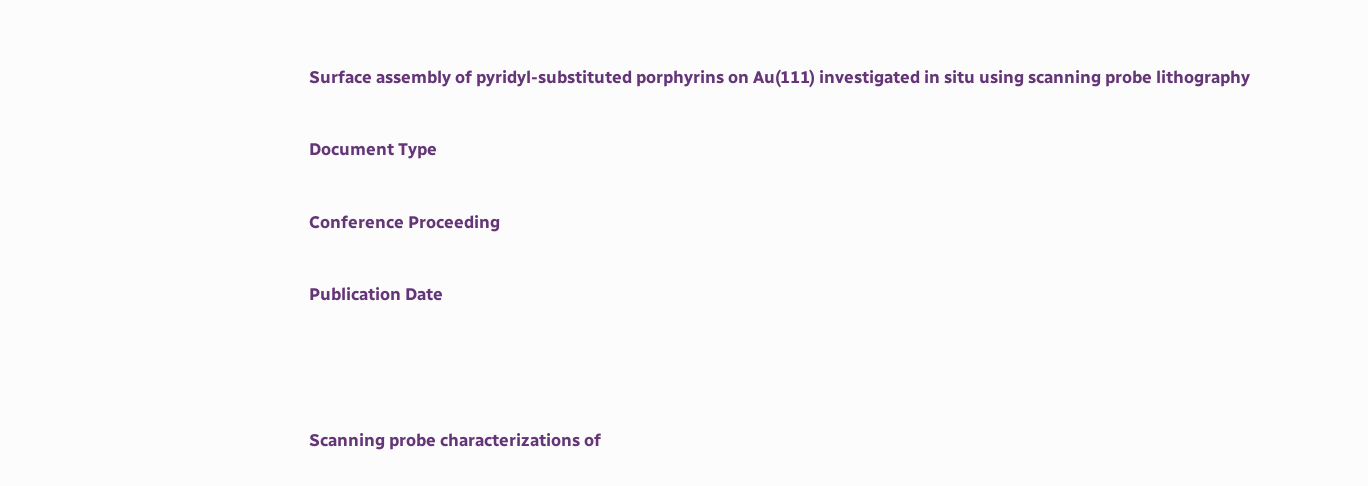Surface assembly of pyridyl-substituted porphyrins on Au(111) investigated in situ using scanning probe lithography

Document Type

Conference Proceeding

Publication Date



Scanning probe characterizations of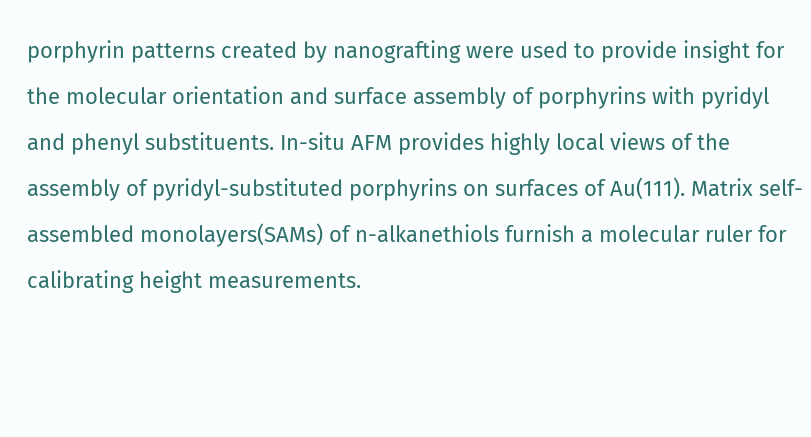porphyrin patterns created by nanografting were used to provide insight for the molecular orientation and surface assembly of porphyrins with pyridyl and phenyl substituents. In-situ AFM provides highly local views of the assembly of pyridyl-substituted porphyrins on surfaces of Au(111). Matrix self-assembled monolayers(SAMs) of n-alkanethiols furnish a molecular ruler for calibrating height measurements.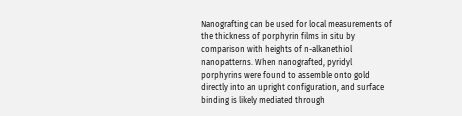Nanografting can be used for local measurements of the thickness of porphyrin films in situ by comparison with heights of n-alkanethiol nanopatterns. When nanografted, pyridyl porphyrins were found to assemble onto gold directly into an upright configuration, and surface binding is likely mediated through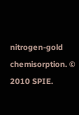nitrogen-gold chemisorption. © 2010 SPIE.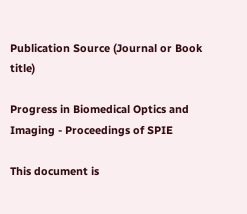Publication Source (Journal or Book title)

Progress in Biomedical Optics and Imaging - Proceedings of SPIE

This document is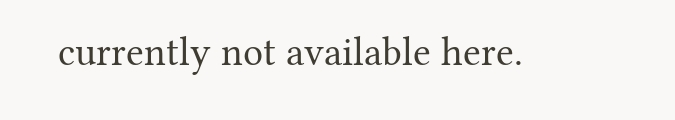currently not available here.